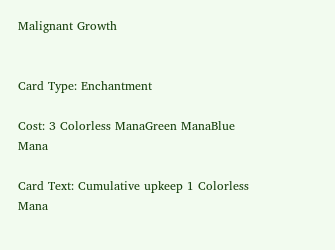Malignant Growth


Card Type: Enchantment

Cost: 3 Colorless ManaGreen ManaBlue Mana

Card Text: Cumulative upkeep 1 Colorless Mana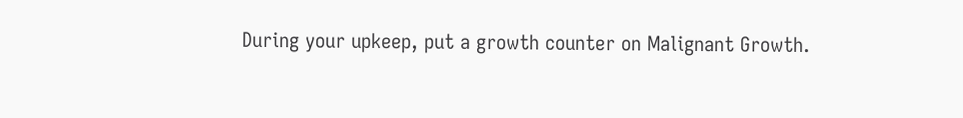During your upkeep, put a growth counter on Malignant Growth.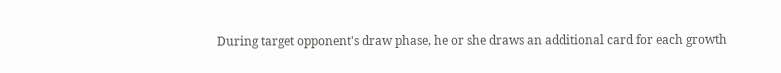During target opponent's draw phase, he or she draws an additional card for each growth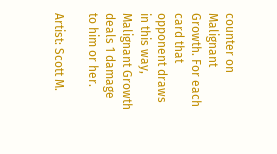counter on Malignant Growth. For each card that opponent draws in this way, Malignant Growth deals 1 damage to him or her.

Artist: Scott M.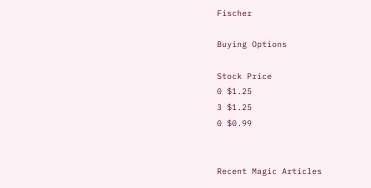Fischer

Buying Options

Stock Price
0 $1.25
3 $1.25
0 $0.99


Recent Magic Articles